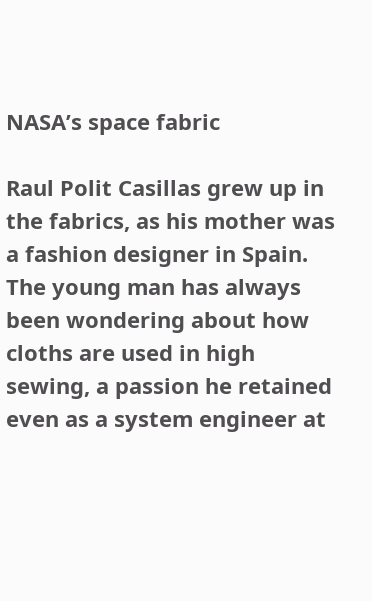NASA’s space fabric

Raul Polit Casillas grew up in the fabrics, as his mother was a fashion designer in Spain. The young man has always been wondering about how cloths are used in high sewing, a passion he retained even as a system engineer at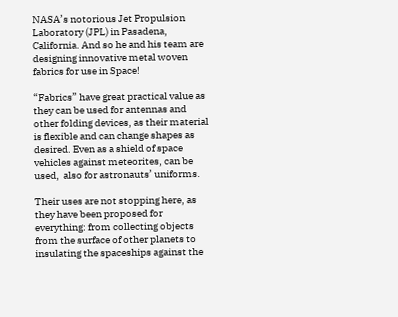NASA’s notorious Jet Propulsion Laboratory (JPL) in Pasadena, California. And so he and his team are designing innovative metal woven fabrics for use in Space!

“Fabrics” have great practical value as they can be used for antennas and other folding devices, as their material is flexible and can change shapes as desired. Even as a shield of space vehicles against meteorites, can be used,  also for astronauts’ uniforms.

Their uses are not stopping here, as they have been proposed for everything: from collecting objects from the surface of other planets to insulating the spaceships against the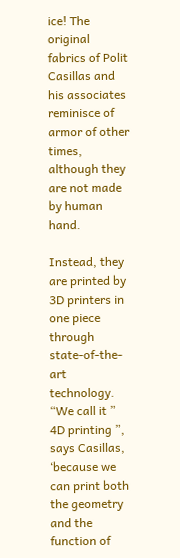ice! The original fabrics of Polit Casillas and his associates reminisce of armor of other times, although they are not made by human hand.

Instead, they are printed by 3D printers in one piece through state-of-the-art technology. “We call it ” 4D printing ”, says Casillas, ‘because we can print both the geometry and the function of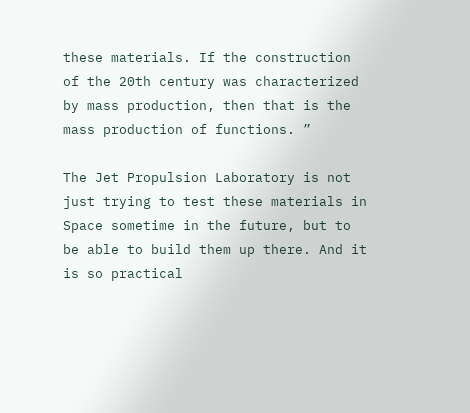these materials. If the construction of the 20th century was characterized by mass production, then that is the mass production of functions. ”

The Jet Propulsion Laboratory is not just trying to test these materials in Space sometime in the future, but to be able to build them up there. And it is so practical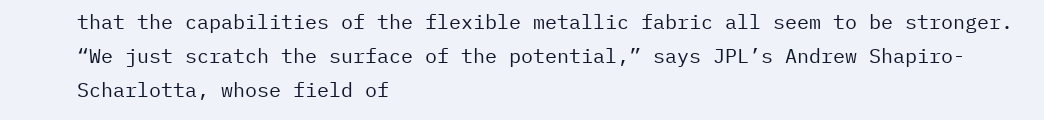that the capabilities of the flexible metallic fabric all seem to be stronger. “We just scratch the surface of the potential,” says JPL’s Andrew Shapiro-Scharlotta, whose field of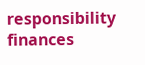responsibility finances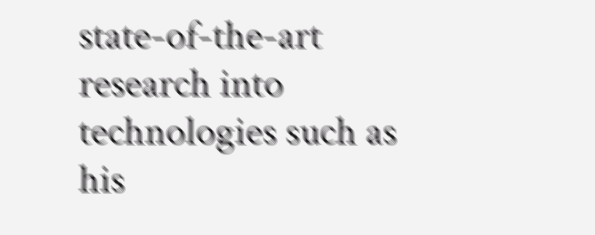state-of-the-art research into technologies such as his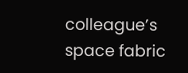colleague’s space fabric